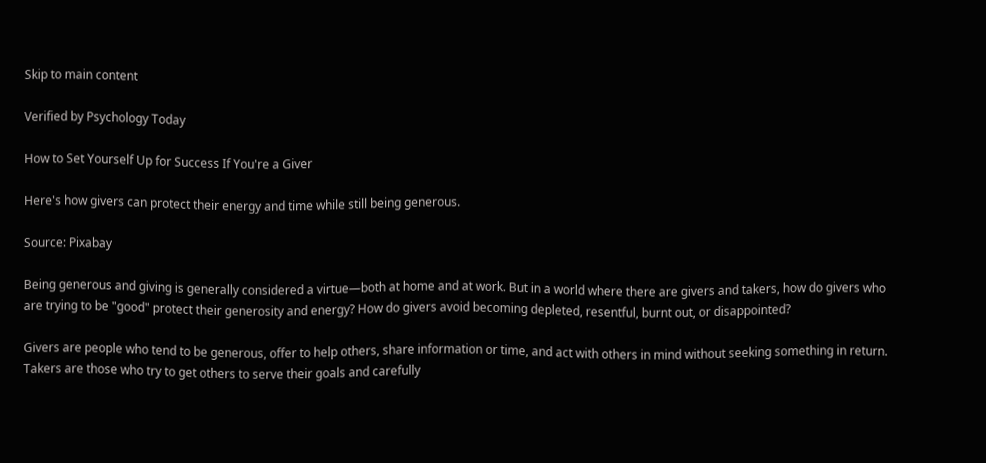Skip to main content

Verified by Psychology Today

How to Set Yourself Up for Success If You're a Giver

Here's how givers can protect their energy and time while still being generous.

Source: Pixabay

Being generous and giving is generally considered a virtue—both at home and at work. But in a world where there are givers and takers, how do givers who are trying to be "good" protect their generosity and energy? How do givers avoid becoming depleted, resentful, burnt out, or disappointed?

Givers are people who tend to be generous, offer to help others, share information or time, and act with others in mind without seeking something in return. Takers are those who try to get others to serve their goals and carefully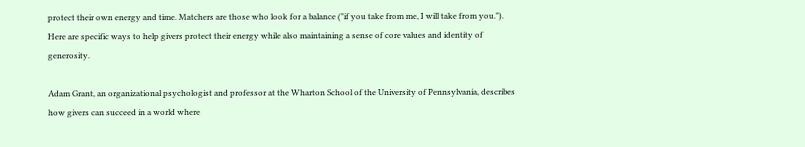protect their own energy and time. Matchers are those who look for a balance ("if you take from me, I will take from you."). Here are specific ways to help givers protect their energy while also maintaining a sense of core values and identity of generosity.

Adam Grant, an organizational psychologist and professor at the Wharton School of the University of Pennsylvania, describes how givers can succeed in a world where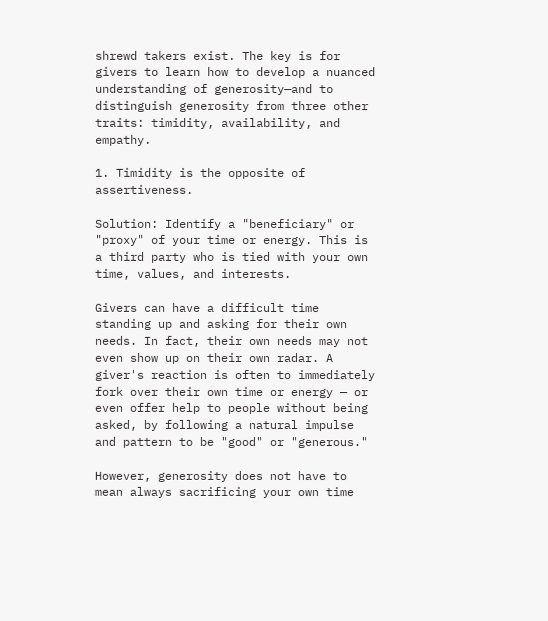shrewd takers exist. The key is for givers to learn how to develop a nuanced understanding of generosity—and to distinguish generosity from three other traits: timidity, availability, and empathy.

1. Timidity is the opposite of assertiveness.

Solution: Identify a "beneficiary" or "proxy" of your time or energy. This is a third party who is tied with your own time, values, and interests.

Givers can have a difficult time standing up and asking for their own needs. In fact, their own needs may not even show up on their own radar. A giver's reaction is often to immediately fork over their own time or energy — or even offer help to people without being asked, by following a natural impulse and pattern to be "good" or "generous."

However, generosity does not have to mean always sacrificing your own time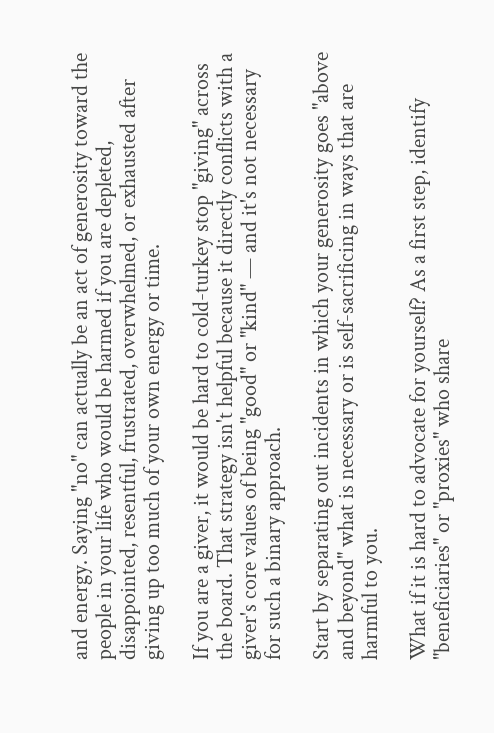and energy. Saying "no" can actually be an act of generosity toward the people in your life who would be harmed if you are depleted, disappointed, resentful, frustrated, overwhelmed, or exhausted after giving up too much of your own energy or time.

If you are a giver, it would be hard to cold-turkey stop "giving" across the board. That strategy isn't helpful because it directly conflicts with a giver's core values of being "good" or "kind" — and it's not necessary for such a binary approach.

Start by separating out incidents in which your generosity goes "above and beyond" what is necessary or is self-sacrificing in ways that are harmful to you.

What if it is hard to advocate for yourself? As a first step, identify "beneficiaries" or "proxies" who share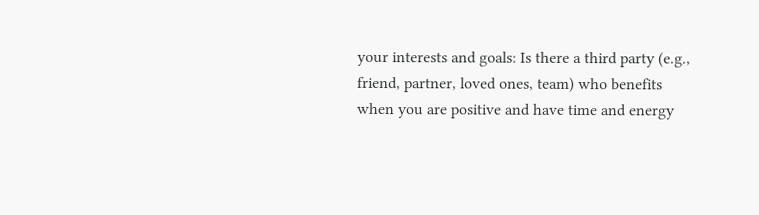your interests and goals: Is there a third party (e.g., friend, partner, loved ones, team) who benefits when you are positive and have time and energy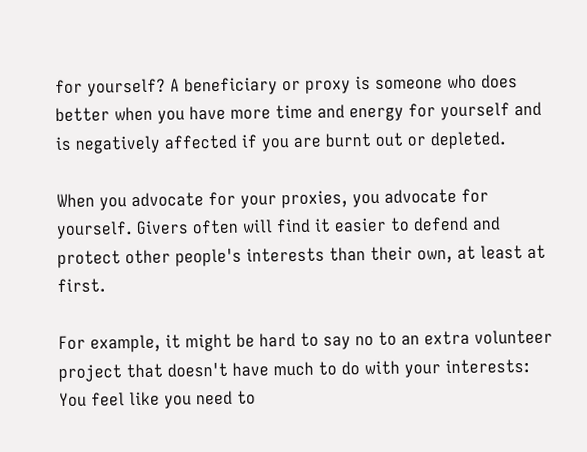for yourself? A beneficiary or proxy is someone who does better when you have more time and energy for yourself and is negatively affected if you are burnt out or depleted.

When you advocate for your proxies, you advocate for yourself. Givers often will find it easier to defend and protect other people's interests than their own, at least at first.

For example, it might be hard to say no to an extra volunteer project that doesn't have much to do with your interests: You feel like you need to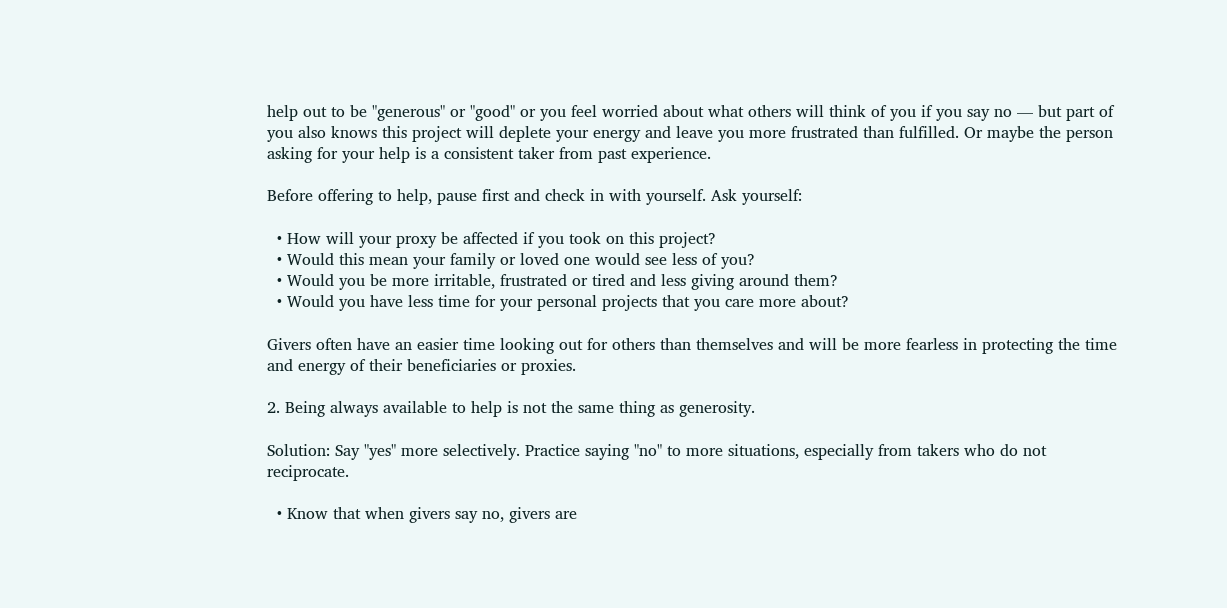help out to be "generous" or "good" or you feel worried about what others will think of you if you say no — but part of you also knows this project will deplete your energy and leave you more frustrated than fulfilled. Or maybe the person asking for your help is a consistent taker from past experience.

Before offering to help, pause first and check in with yourself. Ask yourself:

  • How will your proxy be affected if you took on this project?
  • Would this mean your family or loved one would see less of you?
  • Would you be more irritable, frustrated or tired and less giving around them?
  • Would you have less time for your personal projects that you care more about?

Givers often have an easier time looking out for others than themselves and will be more fearless in protecting the time and energy of their beneficiaries or proxies.

2. Being always available to help is not the same thing as generosity.

Solution: Say "yes" more selectively. Practice saying "no" to more situations, especially from takers who do not reciprocate.

  • Know that when givers say no, givers are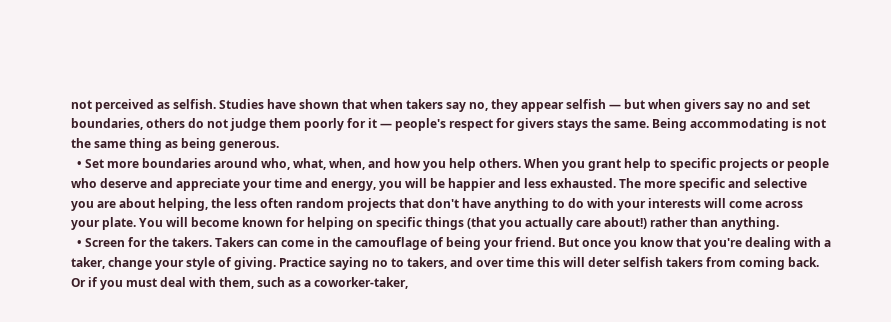not perceived as selfish. Studies have shown that when takers say no, they appear selfish — but when givers say no and set boundaries, others do not judge them poorly for it — people's respect for givers stays the same. Being accommodating is not the same thing as being generous.
  • Set more boundaries around who, what, when, and how you help others. When you grant help to specific projects or people who deserve and appreciate your time and energy, you will be happier and less exhausted. The more specific and selective you are about helping, the less often random projects that don't have anything to do with your interests will come across your plate. You will become known for helping on specific things (that you actually care about!) rather than anything.
  • Screen for the takers. Takers can come in the camouflage of being your friend. But once you know that you're dealing with a taker, change your style of giving. Practice saying no to takers, and over time this will deter selfish takers from coming back. Or if you must deal with them, such as a coworker-taker,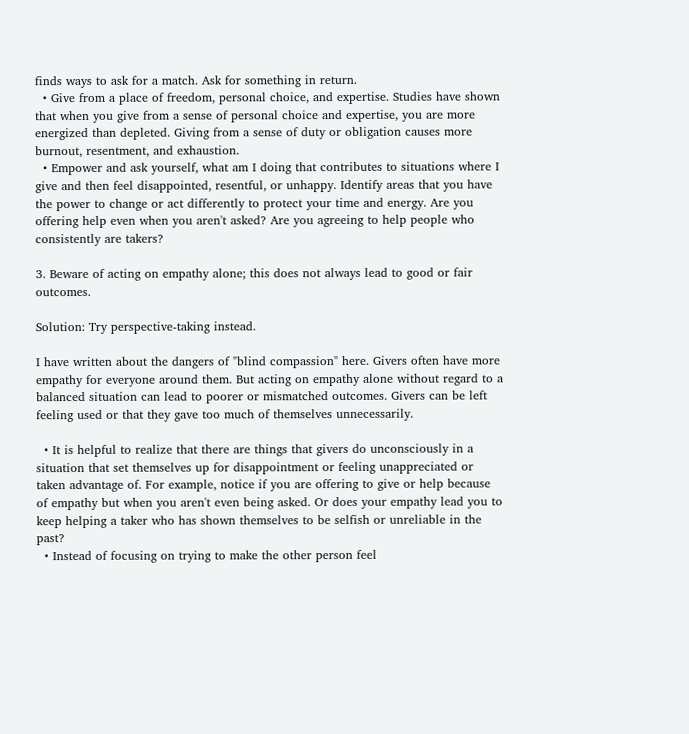finds ways to ask for a match. Ask for something in return.
  • Give from a place of freedom, personal choice, and expertise. Studies have shown that when you give from a sense of personal choice and expertise, you are more energized than depleted. Giving from a sense of duty or obligation causes more burnout, resentment, and exhaustion.
  • Empower and ask yourself, what am I doing that contributes to situations where I give and then feel disappointed, resentful, or unhappy. Identify areas that you have the power to change or act differently to protect your time and energy. Are you offering help even when you aren't asked? Are you agreeing to help people who consistently are takers?

3. Beware of acting on empathy alone; this does not always lead to good or fair outcomes.

Solution: Try perspective-taking instead.

I have written about the dangers of "blind compassion" here. Givers often have more empathy for everyone around them. But acting on empathy alone without regard to a balanced situation can lead to poorer or mismatched outcomes. Givers can be left feeling used or that they gave too much of themselves unnecessarily.

  • It is helpful to realize that there are things that givers do unconsciously in a situation that set themselves up for disappointment or feeling unappreciated or taken advantage of. For example, notice if you are offering to give or help because of empathy but when you aren't even being asked. Or does your empathy lead you to keep helping a taker who has shown themselves to be selfish or unreliable in the past?
  • Instead of focusing on trying to make the other person feel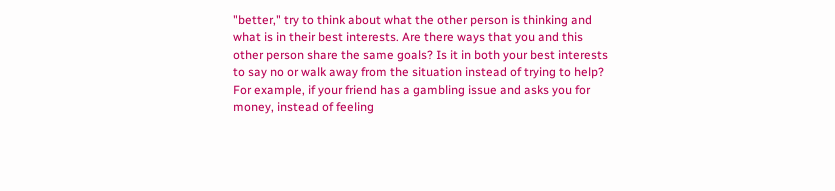"better," try to think about what the other person is thinking and what is in their best interests. Are there ways that you and this other person share the same goals? Is it in both your best interests to say no or walk away from the situation instead of trying to help? For example, if your friend has a gambling issue and asks you for money, instead of feeling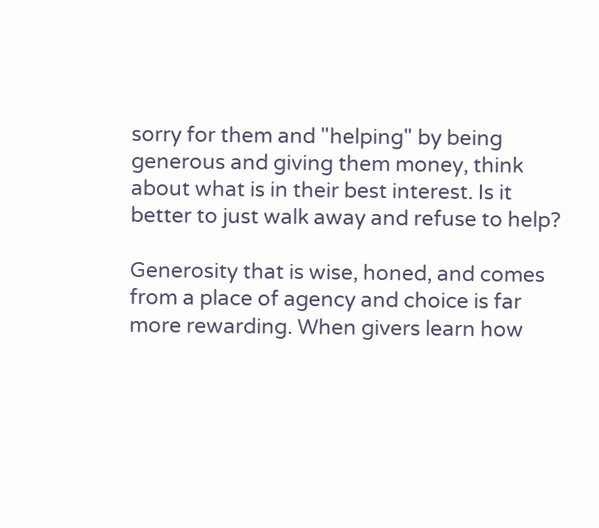sorry for them and "helping" by being generous and giving them money, think about what is in their best interest. Is it better to just walk away and refuse to help?

Generosity that is wise, honed, and comes from a place of agency and choice is far more rewarding. When givers learn how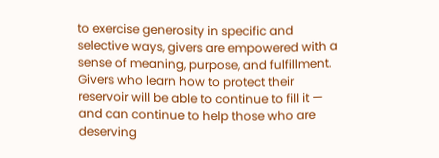to exercise generosity in specific and selective ways, givers are empowered with a sense of meaning, purpose, and fulfillment. Givers who learn how to protect their reservoir will be able to continue to fill it — and can continue to help those who are deserving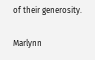of their generosity.

Marlynn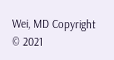Wei, MD Copyright © 2021